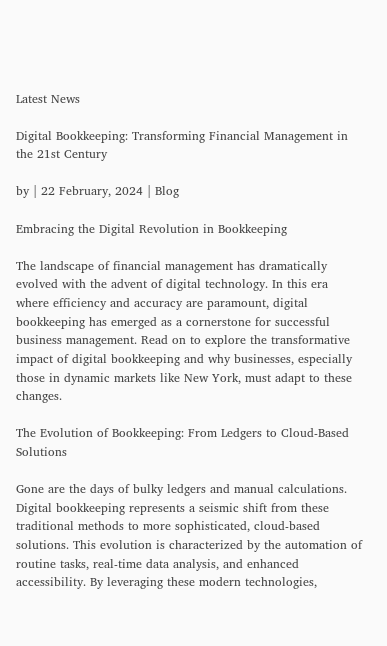Latest News

Digital Bookkeeping: Transforming Financial Management in the 21st Century

by | 22 February, 2024 | Blog

Embracing the Digital Revolution in Bookkeeping

The landscape of financial management has dramatically evolved with the advent of digital technology. In this era where efficiency and accuracy are paramount, digital bookkeeping has emerged as a cornerstone for successful business management. Read on to explore the transformative impact of digital bookkeeping and why businesses, especially those in dynamic markets like New York, must adapt to these changes.

The Evolution of Bookkeeping: From Ledgers to Cloud-Based Solutions

Gone are the days of bulky ledgers and manual calculations. Digital bookkeeping represents a seismic shift from these traditional methods to more sophisticated, cloud-based solutions. This evolution is characterized by the automation of routine tasks, real-time data analysis, and enhanced accessibility. By leveraging these modern technologies,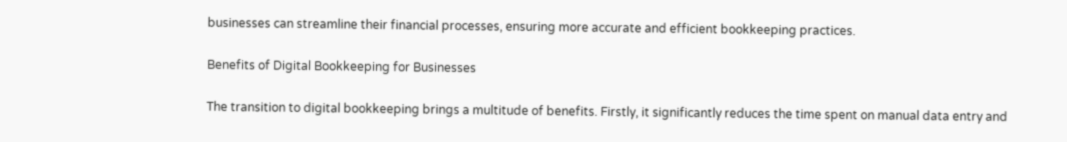businesses can streamline their financial processes, ensuring more accurate and efficient bookkeeping practices.

Benefits of Digital Bookkeeping for Businesses

The transition to digital bookkeeping brings a multitude of benefits. Firstly, it significantly reduces the time spent on manual data entry and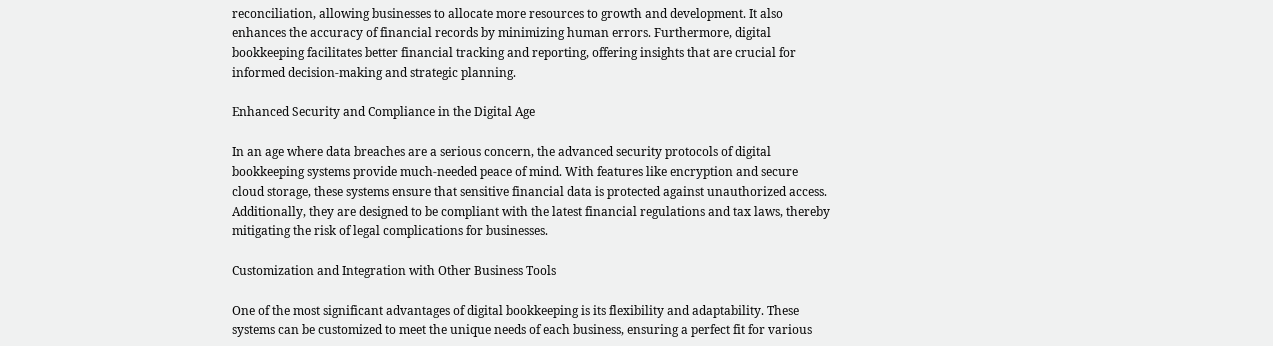reconciliation, allowing businesses to allocate more resources to growth and development. It also enhances the accuracy of financial records by minimizing human errors. Furthermore, digital bookkeeping facilitates better financial tracking and reporting, offering insights that are crucial for informed decision-making and strategic planning.

Enhanced Security and Compliance in the Digital Age

In an age where data breaches are a serious concern, the advanced security protocols of digital bookkeeping systems provide much-needed peace of mind. With features like encryption and secure cloud storage, these systems ensure that sensitive financial data is protected against unauthorized access. Additionally, they are designed to be compliant with the latest financial regulations and tax laws, thereby mitigating the risk of legal complications for businesses.

Customization and Integration with Other Business Tools

One of the most significant advantages of digital bookkeeping is its flexibility and adaptability. These systems can be customized to meet the unique needs of each business, ensuring a perfect fit for various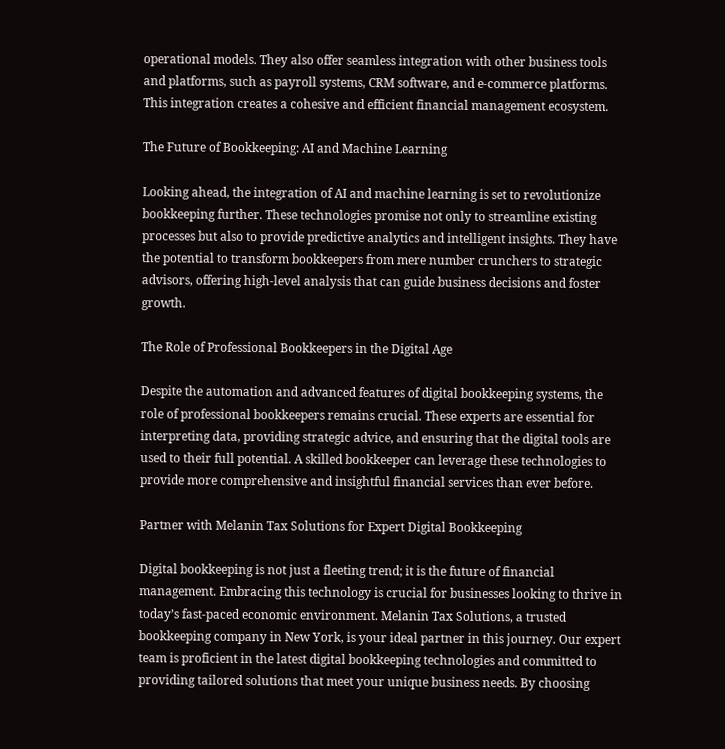operational models. They also offer seamless integration with other business tools and platforms, such as payroll systems, CRM software, and e-commerce platforms. This integration creates a cohesive and efficient financial management ecosystem.

The Future of Bookkeeping: AI and Machine Learning

Looking ahead, the integration of AI and machine learning is set to revolutionize bookkeeping further. These technologies promise not only to streamline existing processes but also to provide predictive analytics and intelligent insights. They have the potential to transform bookkeepers from mere number crunchers to strategic advisors, offering high-level analysis that can guide business decisions and foster growth.

The Role of Professional Bookkeepers in the Digital Age

Despite the automation and advanced features of digital bookkeeping systems, the role of professional bookkeepers remains crucial. These experts are essential for interpreting data, providing strategic advice, and ensuring that the digital tools are used to their full potential. A skilled bookkeeper can leverage these technologies to provide more comprehensive and insightful financial services than ever before.

Partner with Melanin Tax Solutions for Expert Digital Bookkeeping

Digital bookkeeping is not just a fleeting trend; it is the future of financial management. Embracing this technology is crucial for businesses looking to thrive in today’s fast-paced economic environment. Melanin Tax Solutions, a trusted bookkeeping company in New York, is your ideal partner in this journey. Our expert team is proficient in the latest digital bookkeeping technologies and committed to providing tailored solutions that meet your unique business needs. By choosing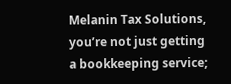Melanin Tax Solutions, you’re not just getting a bookkeeping service;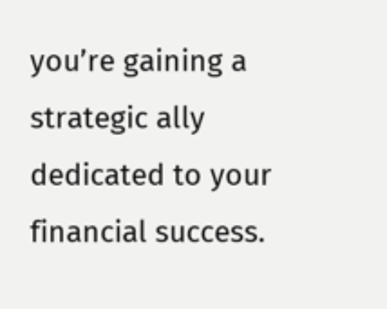you’re gaining a strategic ally dedicated to your financial success.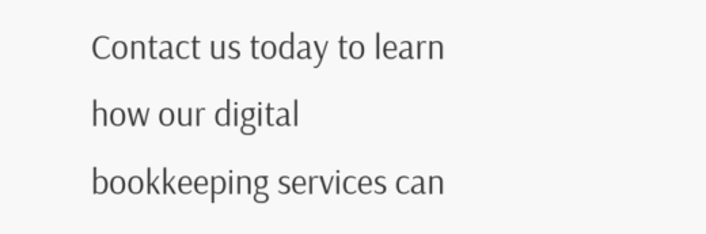Contact us today to learn how our digital bookkeeping services can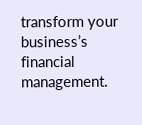transform your business’s financial management.